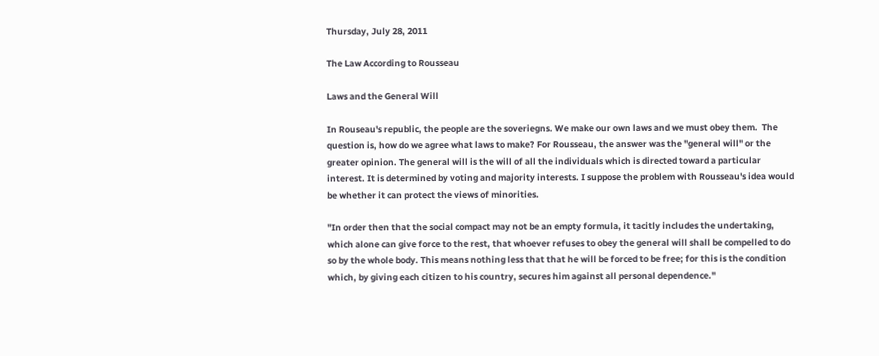Thursday, July 28, 2011

The Law According to Rousseau

Laws and the General Will

In Rouseau's republic, the people are the soveriegns. We make our own laws and we must obey them.  The question is, how do we agree what laws to make? For Rousseau, the answer was the "general will" or the greater opinion. The general will is the will of all the individuals which is directed toward a particular interest. It is determined by voting and majority interests. I suppose the problem with Rousseau's idea would be whether it can protect the views of minorities.

"In order then that the social compact may not be an empty formula, it tacitly includes the undertaking, which alone can give force to the rest, that whoever refuses to obey the general will shall be compelled to do so by the whole body. This means nothing less that that he will be forced to be free; for this is the condition which, by giving each citizen to his country, secures him against all personal dependence."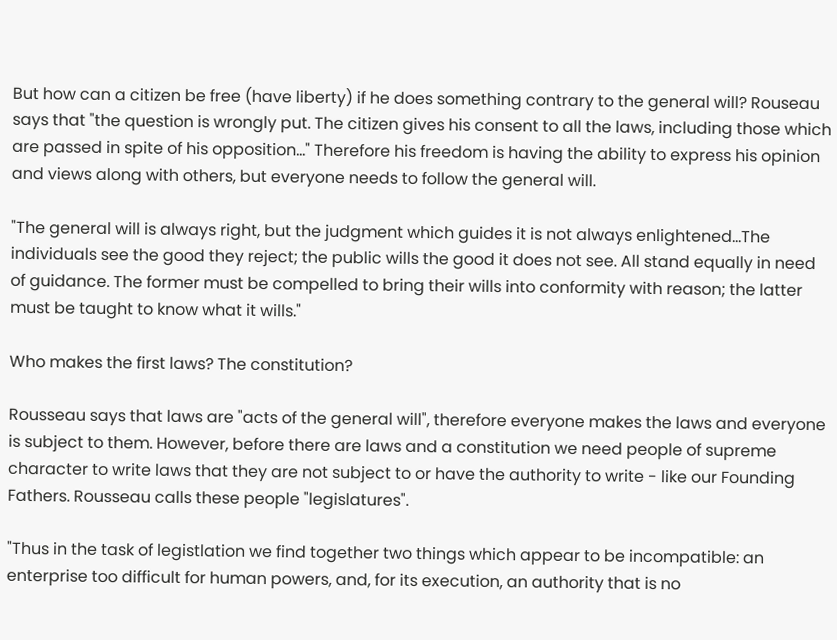But how can a citizen be free (have liberty) if he does something contrary to the general will? Rouseau says that "the question is wrongly put. The citizen gives his consent to all the laws, including those which are passed in spite of his opposition..." Therefore his freedom is having the ability to express his opinion and views along with others, but everyone needs to follow the general will.

"The general will is always right, but the judgment which guides it is not always enlightened...The individuals see the good they reject; the public wills the good it does not see. All stand equally in need of guidance. The former must be compelled to bring their wills into conformity with reason; the latter must be taught to know what it wills."

Who makes the first laws? The constitution?

Rousseau says that laws are "acts of the general will", therefore everyone makes the laws and everyone is subject to them. However, before there are laws and a constitution we need people of supreme character to write laws that they are not subject to or have the authority to write - like our Founding Fathers. Rousseau calls these people "legislatures".

"Thus in the task of legistlation we find together two things which appear to be incompatible: an enterprise too difficult for human powers, and, for its execution, an authority that is no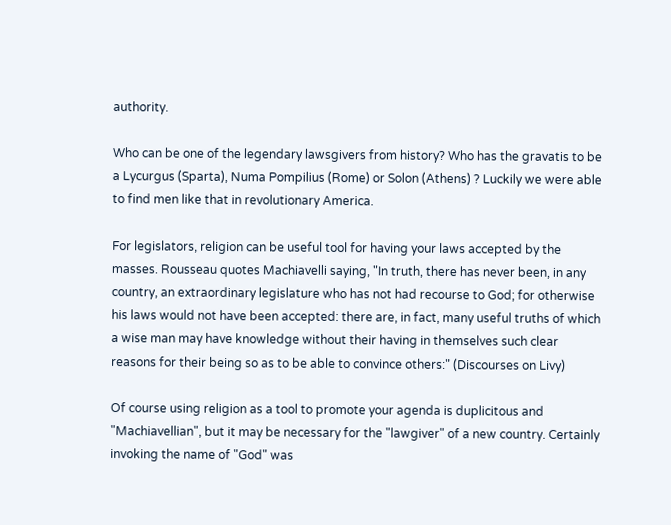authority.

Who can be one of the legendary lawsgivers from history? Who has the gravatis to be a Lycurgus (Sparta), Numa Pompilius (Rome) or Solon (Athens) ? Luckily we were able to find men like that in revolutionary America.

For legislators, religion can be useful tool for having your laws accepted by the masses. Rousseau quotes Machiavelli saying, "In truth, there has never been, in any country, an extraordinary legislature who has not had recourse to God; for otherwise his laws would not have been accepted: there are, in fact, many useful truths of which a wise man may have knowledge without their having in themselves such clear reasons for their being so as to be able to convince others:" (Discourses on Livy)

Of course using religion as a tool to promote your agenda is duplicitous and "Machiavellian", but it may be necessary for the "lawgiver" of a new country. Certainly invoking the name of "God" was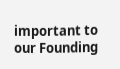important to our Founding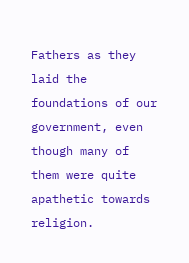Fathers as they laid the foundations of our government, even though many of them were quite apathetic towards religion.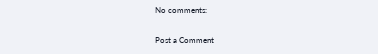No comments:

Post a Comment